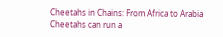Cheetahs in Chains: From Africa to Arabia
Cheetahs can run a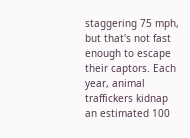staggering 75 mph, but that's not fast enough to escape their captors. Each year, animal traffickers kidnap an estimated 100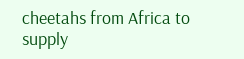cheetahs from Africa to supply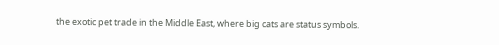the exotic pet trade in the Middle East, where big cats are status symbols.